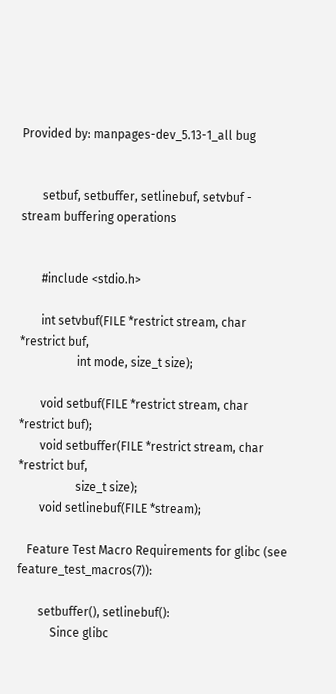Provided by: manpages-dev_5.13-1_all bug


       setbuf, setbuffer, setlinebuf, setvbuf - stream buffering operations


       #include <stdio.h>

       int setvbuf(FILE *restrict stream, char *restrict buf,
                   int mode, size_t size);

       void setbuf(FILE *restrict stream, char *restrict buf);
       void setbuffer(FILE *restrict stream, char *restrict buf,
                   size_t size);
       void setlinebuf(FILE *stream);

   Feature Test Macro Requirements for glibc (see feature_test_macros(7)):

       setbuffer(), setlinebuf():
           Since glibc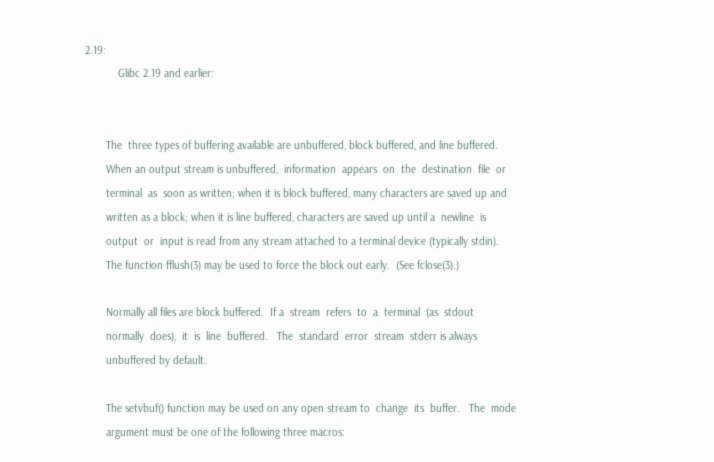2.19:
           Glibc 2.19 and earlier:


       The  three types of buffering available are unbuffered, block buffered, and line buffered.
       When an output stream is unbuffered,  information  appears  on  the  destination  file  or
       terminal  as  soon as written; when it is block buffered, many characters are saved up and
       written as a block; when it is line buffered, characters are saved up until a  newline  is
       output  or  input is read from any stream attached to a terminal device (typically stdin).
       The function fflush(3) may be used to force the block out early.  (See fclose(3).)

       Normally all files are block buffered.  If a  stream  refers  to  a  terminal  (as  stdout
       normally  does),  it  is  line  buffered.   The  standard  error  stream  stderr is always
       unbuffered by default.

       The setvbuf() function may be used on any open stream to  change  its  buffer.   The  mode
       argument must be one of the following three macros: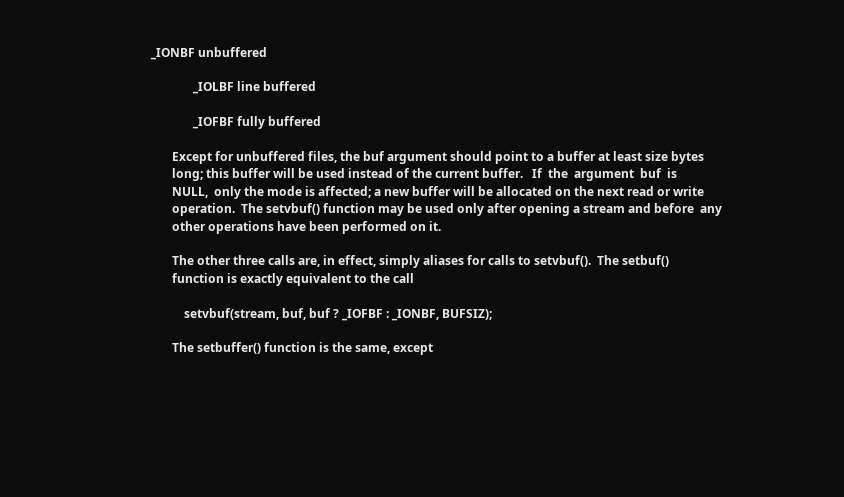_IONBF unbuffered

              _IOLBF line buffered

              _IOFBF fully buffered

       Except for unbuffered files, the buf argument should point to a buffer at least size bytes
       long; this buffer will be used instead of the current buffer.   If  the  argument  buf  is
       NULL,  only the mode is affected; a new buffer will be allocated on the next read or write
       operation.  The setvbuf() function may be used only after opening a stream and before  any
       other operations have been performed on it.

       The other three calls are, in effect, simply aliases for calls to setvbuf().  The setbuf()
       function is exactly equivalent to the call

           setvbuf(stream, buf, buf ? _IOFBF : _IONBF, BUFSIZ);

       The setbuffer() function is the same, except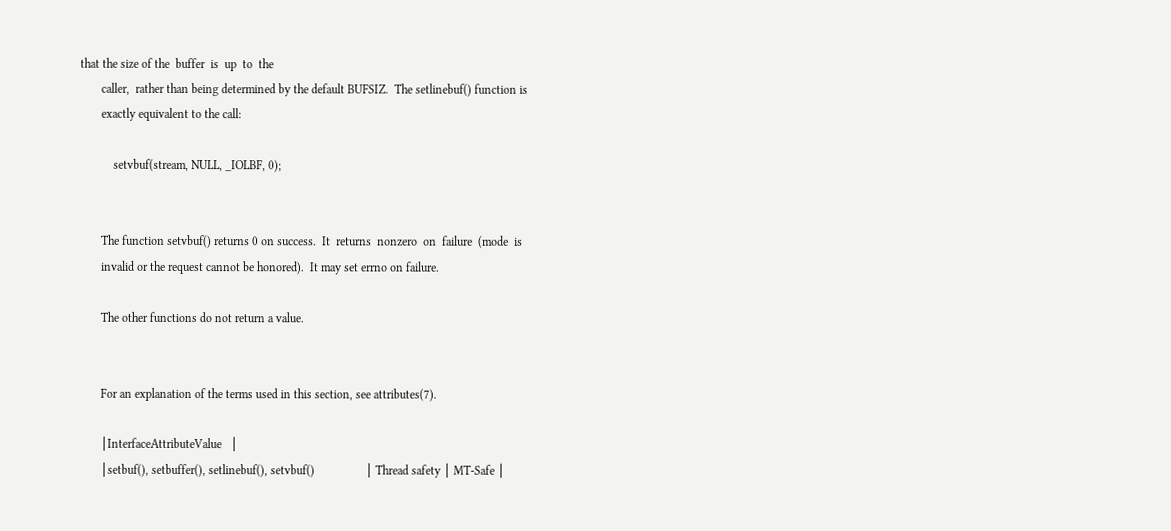that the size of the  buffer  is  up  to  the
       caller,  rather than being determined by the default BUFSIZ.  The setlinebuf() function is
       exactly equivalent to the call:

           setvbuf(stream, NULL, _IOLBF, 0);


       The function setvbuf() returns 0 on success.  It  returns  nonzero  on  failure  (mode  is
       invalid or the request cannot be honored).  It may set errno on failure.

       The other functions do not return a value.


       For an explanation of the terms used in this section, see attributes(7).

       │InterfaceAttributeValue   │
       │setbuf(), setbuffer(), setlinebuf(), setvbuf()                 │ Thread safety │ MT-Safe │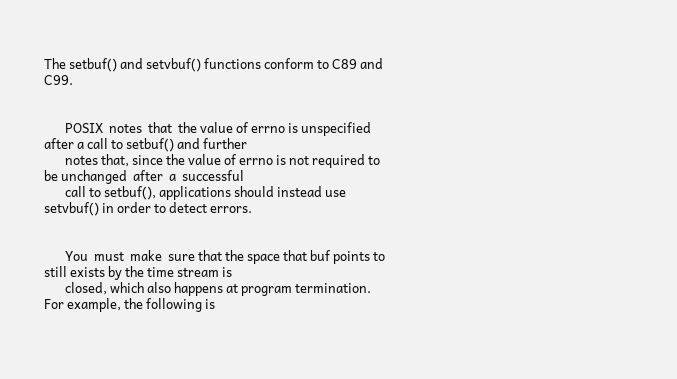The setbuf() and setvbuf() functions conform to C89 and C99.


       POSIX  notes  that  the value of errno is unspecified after a call to setbuf() and further
       notes that, since the value of errno is not required to be unchanged  after  a  successful
       call to setbuf(), applications should instead use setvbuf() in order to detect errors.


       You  must  make  sure that the space that buf points to still exists by the time stream is
       closed, which also happens at program termination.  For example, the following is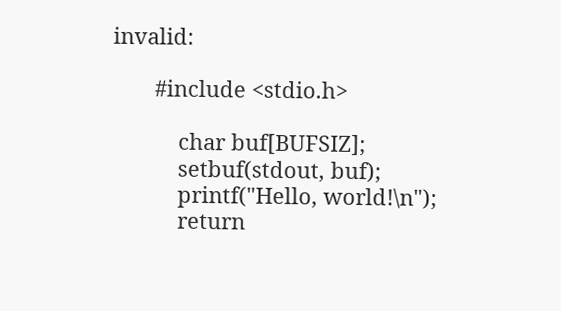invalid:

       #include <stdio.h>

           char buf[BUFSIZ];
           setbuf(stdout, buf);
           printf("Hello, world!\n");
           return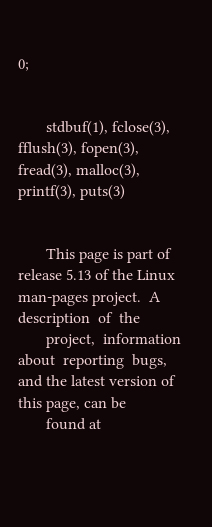0;


       stdbuf(1), fclose(3), fflush(3), fopen(3), fread(3), malloc(3), printf(3), puts(3)


       This page is part of release 5.13 of the Linux man-pages project.  A  description  of  the
       project,  information  about  reporting  bugs, and the latest version of this page, can be
       found at